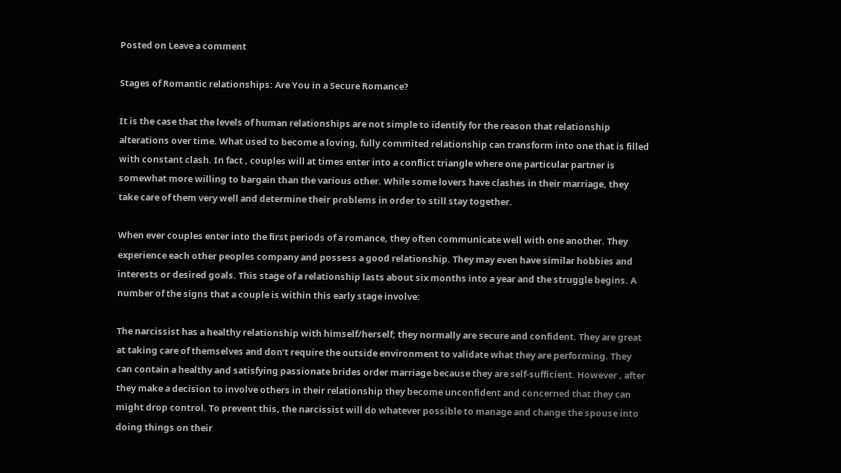Posted on Leave a comment

Stages of Romantic relationships: Are You in a Secure Romance?

It is the case that the levels of human relationships are not simple to identify for the reason that relationship alterations over time. What used to become a loving, fully commited relationship can transform into one that is filled with constant clash. In fact , couples will at times enter into a conflict triangle where one particular partner is somewhat more willing to bargain than the various other. While some lovers have clashes in their marriage, they take care of them very well and determine their problems in order to still stay together.

When ever couples enter into the first periods of a romance, they often communicate well with one another. They experience each other peoples company and possess a good relationship. They may even have similar hobbies and interests or desired goals. This stage of a relationship lasts about six months into a year and the struggle begins. A number of the signs that a couple is within this early stage involve:

The narcissist has a healthy relationship with himself/herself; they normally are secure and confident. They are great at taking care of themselves and don’t require the outside environment to validate what they are performing. They can contain a healthy and satisfying passionate brides order marriage because they are self-sufficient. However , after they make a decision to involve others in their relationship they become unconfident and concerned that they can might drop control. To prevent this, the narcissist will do whatever possible to manage and change the spouse into doing things on their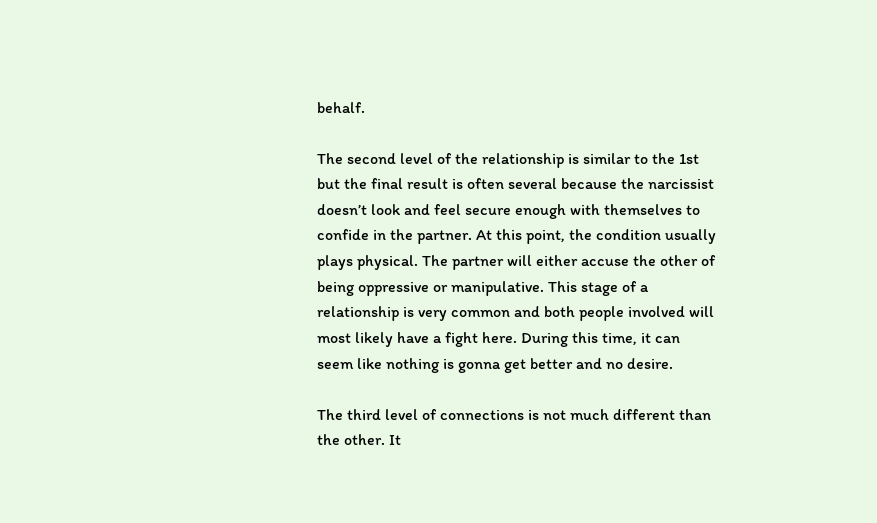behalf.

The second level of the relationship is similar to the 1st but the final result is often several because the narcissist doesn’t look and feel secure enough with themselves to confide in the partner. At this point, the condition usually plays physical. The partner will either accuse the other of being oppressive or manipulative. This stage of a relationship is very common and both people involved will most likely have a fight here. During this time, it can seem like nothing is gonna get better and no desire.

The third level of connections is not much different than the other. It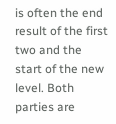is often the end result of the first two and the start of the new level. Both parties are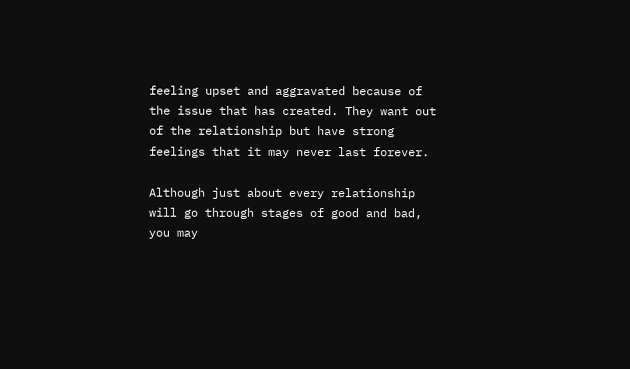feeling upset and aggravated because of the issue that has created. They want out of the relationship but have strong feelings that it may never last forever.

Although just about every relationship will go through stages of good and bad, you may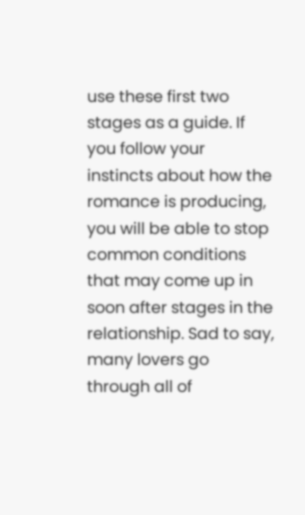use these first two stages as a guide. If you follow your instincts about how the romance is producing, you will be able to stop common conditions that may come up in soon after stages in the relationship. Sad to say, many lovers go through all of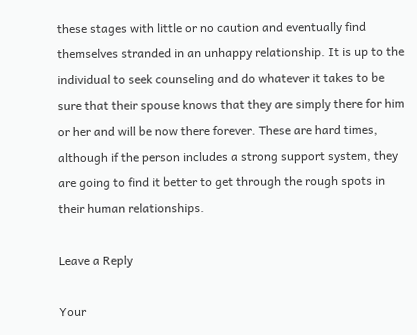these stages with little or no caution and eventually find themselves stranded in an unhappy relationship. It is up to the individual to seek counseling and do whatever it takes to be sure that their spouse knows that they are simply there for him or her and will be now there forever. These are hard times, although if the person includes a strong support system, they are going to find it better to get through the rough spots in their human relationships.

Leave a Reply

Your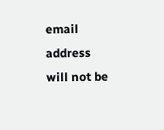email address will not be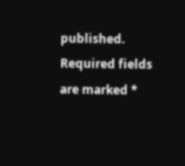published. Required fields are marked *